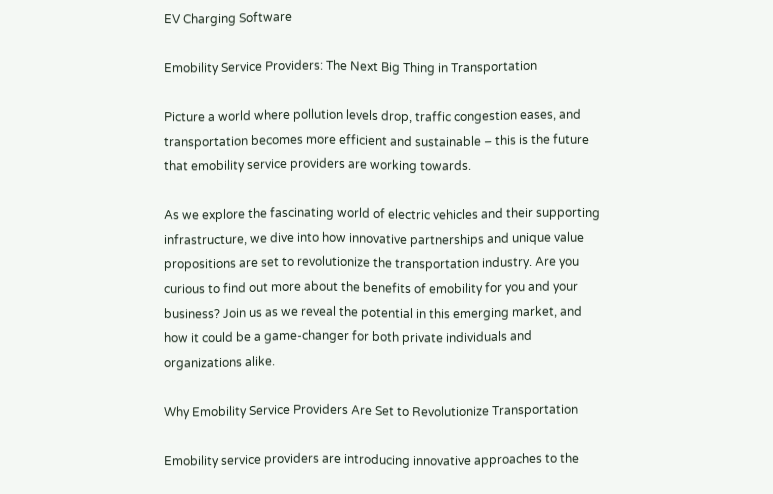EV Charging Software

Emobility Service Providers: The Next Big Thing in Transportation

Picture a world where pollution levels drop, traffic congestion eases, and transportation becomes more efficient and sustainable – this is the future that emobility service providers are working towards.

As we explore the fascinating world of electric vehicles and their supporting infrastructure, we dive into how innovative partnerships and unique value propositions are set to revolutionize the transportation industry. Are you curious to find out more about the benefits of emobility for you and your business? Join us as we reveal the potential in this emerging market, and how it could be a game-changer for both private individuals and organizations alike.

Why Emobility Service Providers Are Set to Revolutionize Transportation

Emobility service providers are introducing innovative approaches to the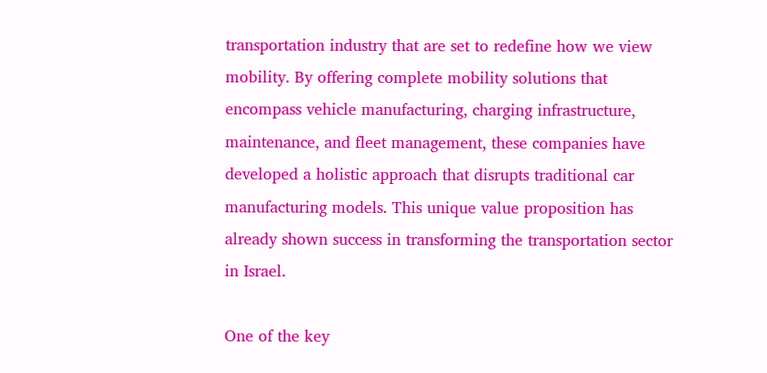transportation industry that are set to redefine how we view mobility. By offering complete mobility solutions that encompass vehicle manufacturing, charging infrastructure, maintenance, and fleet management, these companies have developed a holistic approach that disrupts traditional car manufacturing models. This unique value proposition has already shown success in transforming the transportation sector in Israel.

One of the key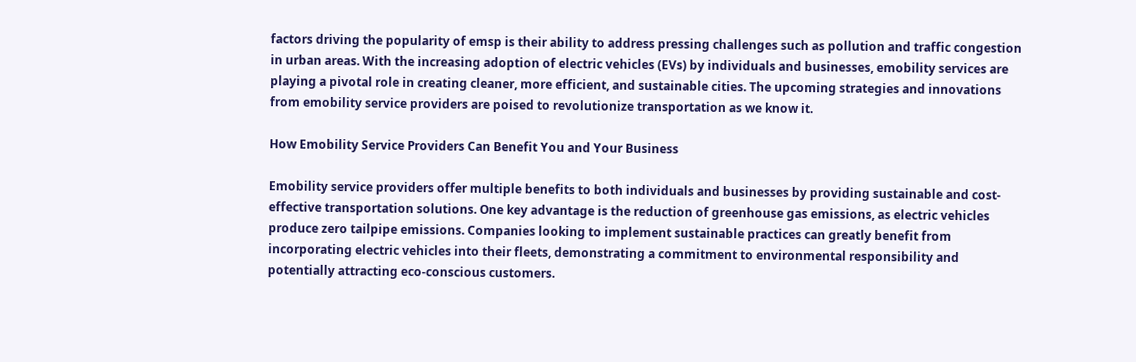factors driving the popularity of emsp is their ability to address pressing challenges such as pollution and traffic congestion in urban areas. With the increasing adoption of electric vehicles (EVs) by individuals and businesses, emobility services are playing a pivotal role in creating cleaner, more efficient, and sustainable cities. The upcoming strategies and innovations from emobility service providers are poised to revolutionize transportation as we know it.

How Emobility Service Providers Can Benefit You and Your Business

Emobility service providers offer multiple benefits to both individuals and businesses by providing sustainable and cost-effective transportation solutions. One key advantage is the reduction of greenhouse gas emissions, as electric vehicles produce zero tailpipe emissions. Companies looking to implement sustainable practices can greatly benefit from incorporating electric vehicles into their fleets, demonstrating a commitment to environmental responsibility and potentially attracting eco-conscious customers.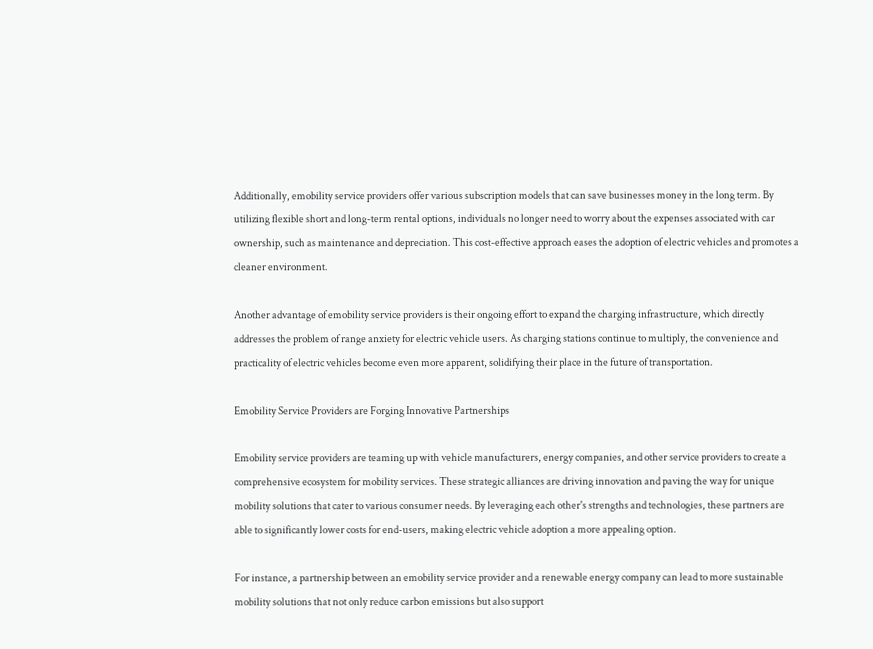Additionally, emobility service providers offer various subscription models that can save businesses money in the long term. By utilizing flexible short and long-term rental options, individuals no longer need to worry about the expenses associated with car ownership, such as maintenance and depreciation. This cost-effective approach eases the adoption of electric vehicles and promotes a cleaner environment.

Another advantage of emobility service providers is their ongoing effort to expand the charging infrastructure, which directly addresses the problem of range anxiety for electric vehicle users. As charging stations continue to multiply, the convenience and practicality of electric vehicles become even more apparent, solidifying their place in the future of transportation.

Emobility Service Providers are Forging Innovative Partnerships

Emobility service providers are teaming up with vehicle manufacturers, energy companies, and other service providers to create a comprehensive ecosystem for mobility services. These strategic alliances are driving innovation and paving the way for unique mobility solutions that cater to various consumer needs. By leveraging each other's strengths and technologies, these partners are able to significantly lower costs for end-users, making electric vehicle adoption a more appealing option.

For instance, a partnership between an emobility service provider and a renewable energy company can lead to more sustainable mobility solutions that not only reduce carbon emissions but also support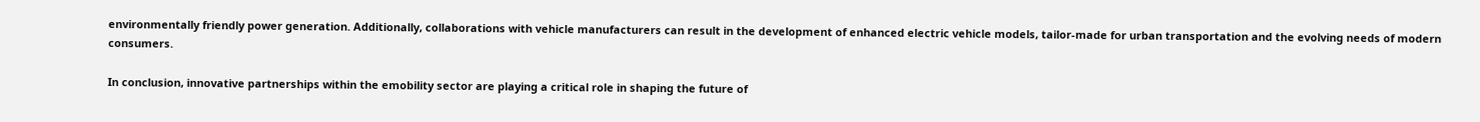environmentally friendly power generation. Additionally, collaborations with vehicle manufacturers can result in the development of enhanced electric vehicle models, tailor-made for urban transportation and the evolving needs of modern consumers.

In conclusion, innovative partnerships within the emobility sector are playing a critical role in shaping the future of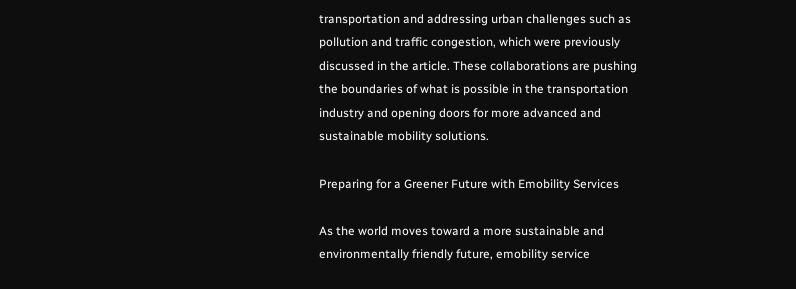transportation and addressing urban challenges such as pollution and traffic congestion, which were previously discussed in the article. These collaborations are pushing the boundaries of what is possible in the transportation industry and opening doors for more advanced and sustainable mobility solutions.

Preparing for a Greener Future with Emobility Services

As the world moves toward a more sustainable and environmentally friendly future, emobility service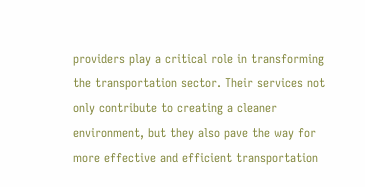providers play a critical role in transforming the transportation sector. Their services not only contribute to creating a cleaner environment, but they also pave the way for more effective and efficient transportation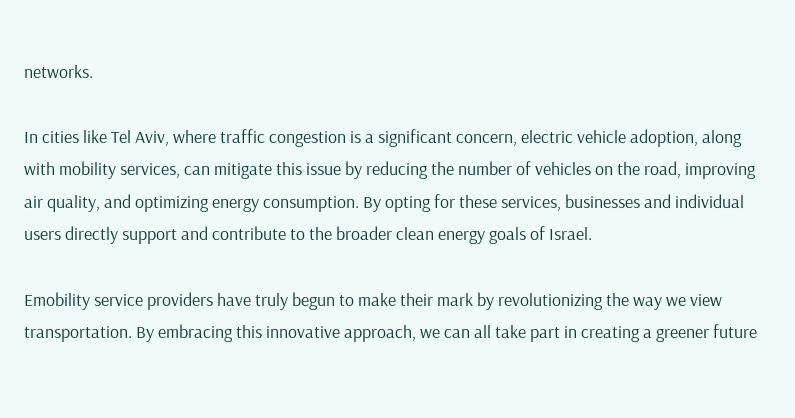networks.

In cities like Tel Aviv, where traffic congestion is a significant concern, electric vehicle adoption, along with mobility services, can mitigate this issue by reducing the number of vehicles on the road, improving air quality, and optimizing energy consumption. By opting for these services, businesses and individual users directly support and contribute to the broader clean energy goals of Israel.

Emobility service providers have truly begun to make their mark by revolutionizing the way we view transportation. By embracing this innovative approach, we can all take part in creating a greener future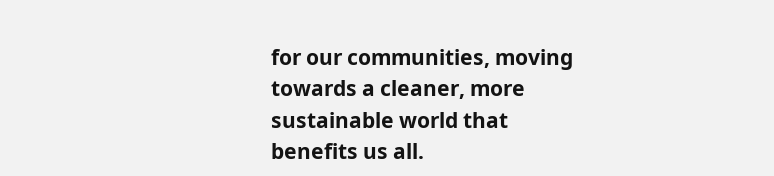for our communities, moving towards a cleaner, more sustainable world that benefits us all.